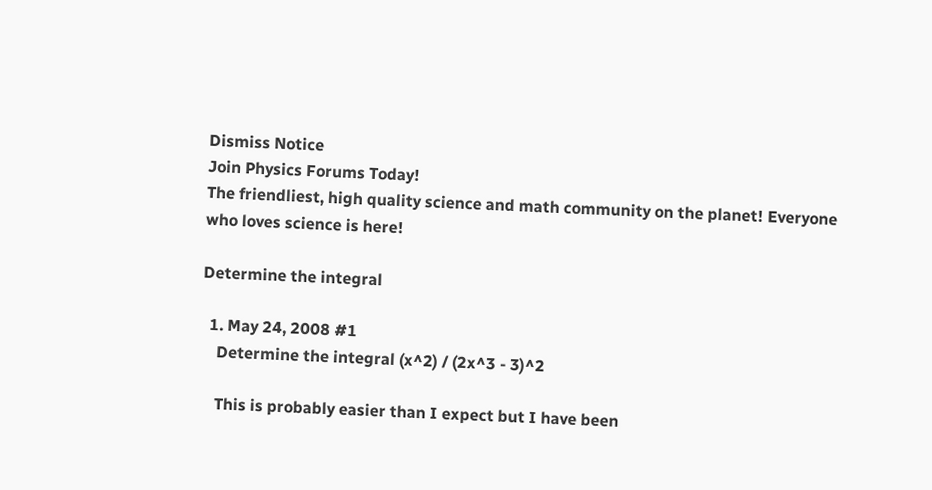Dismiss Notice
Join Physics Forums Today!
The friendliest, high quality science and math community on the planet! Everyone who loves science is here!

Determine the integral

  1. May 24, 2008 #1
    Determine the integral (x^2) / (2x^3 - 3)^2

    This is probably easier than I expect but I have been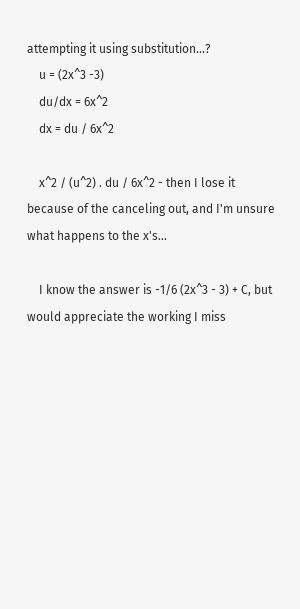attempting it using substitution...?
    u = (2x^3 -3)
    du/dx = 6x^2
    dx = du / 6x^2

    x^2 / (u^2) . du / 6x^2 - then I lose it because of the canceling out, and I'm unsure what happens to the x's...

    I know the answer is -1/6 (2x^3 - 3) + C, but would appreciate the working I miss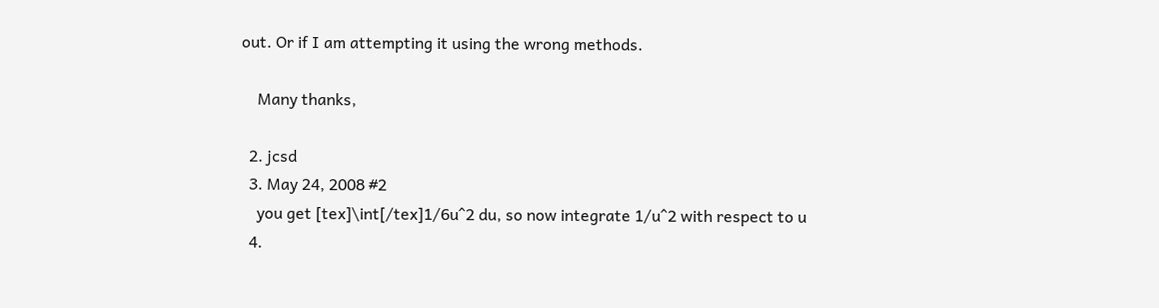out. Or if I am attempting it using the wrong methods.

    Many thanks,

  2. jcsd
  3. May 24, 2008 #2
    you get [tex]\int[/tex]1/6u^2 du, so now integrate 1/u^2 with respect to u
  4.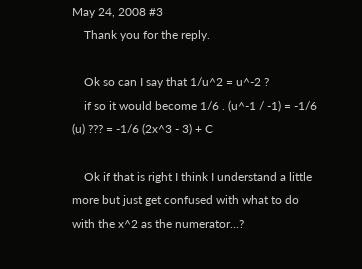May 24, 2008 #3
    Thank you for the reply.

    Ok so can I say that 1/u^2 = u^-2 ?
    if so it would become 1/6 . (u^-1 / -1) = -1/6 (u) ??? = -1/6 (2x^3 - 3) + C

    Ok if that is right I think I understand a little more but just get confused with what to do with the x^2 as the numerator...?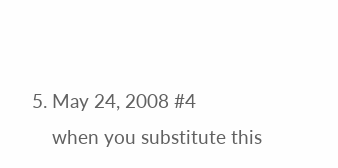5. May 24, 2008 #4
    when you substitute this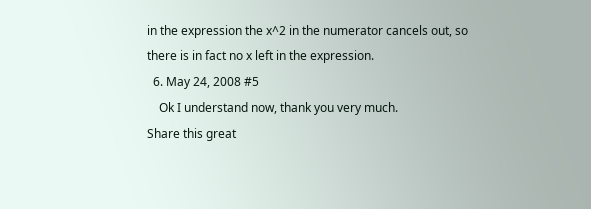in the expression the x^2 in the numerator cancels out, so there is in fact no x left in the expression.
  6. May 24, 2008 #5
    Ok I understand now, thank you very much.
Share this great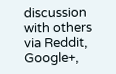discussion with others via Reddit, Google+,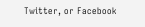Twitter, or Facebook